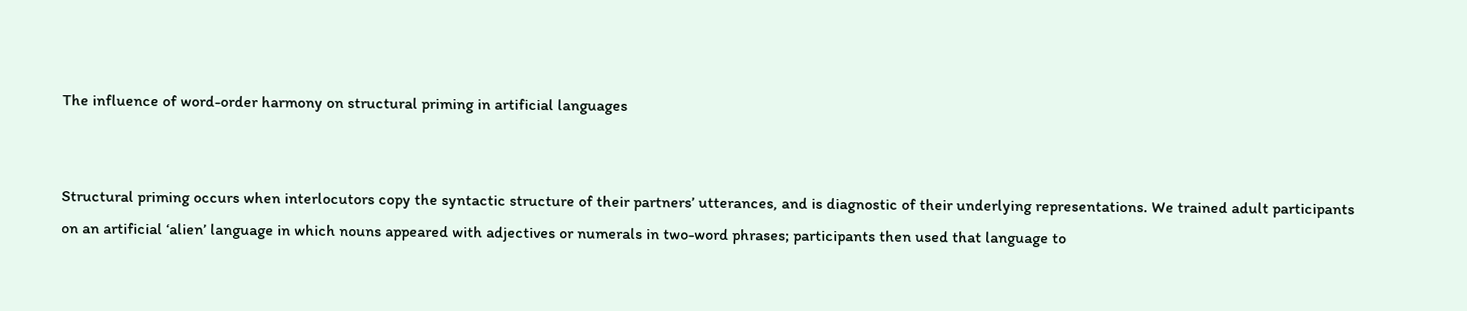The influence of word-order harmony on structural priming in artificial languages


Structural priming occurs when interlocutors copy the syntactic structure of their partners’ utterances, and is diagnostic of their underlying representations. We trained adult participants on an artificial ‘alien’ language in which nouns appeared with adjectives or numerals in two-word phrases; participants then used that language to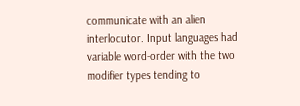communicate with an alien interlocutor. Input languages had variable word-order with the two modifier types tending to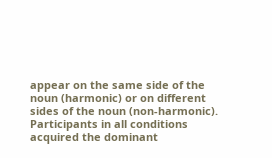appear on the same side of the noun (harmonic) or on different sides of the noun (non-harmonic). Participants in all conditions acquired the dominant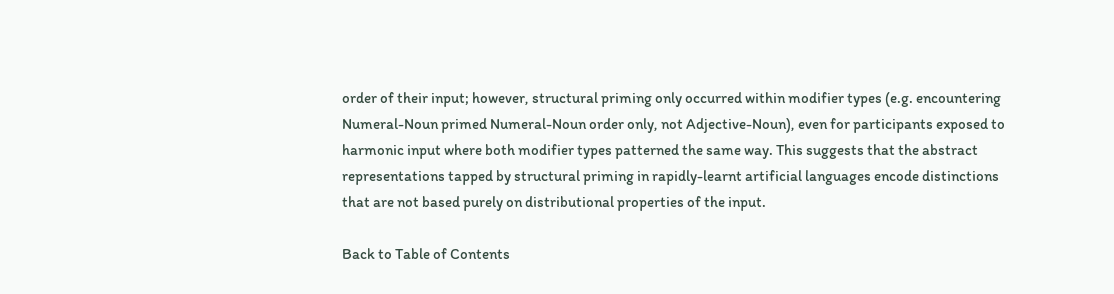order of their input; however, structural priming only occurred within modifier types (e.g. encountering Numeral-Noun primed Numeral-Noun order only, not Adjective-Noun), even for participants exposed to harmonic input where both modifier types patterned the same way. This suggests that the abstract representations tapped by structural priming in rapidly-learnt artificial languages encode distinctions that are not based purely on distributional properties of the input.

Back to Table of Contents